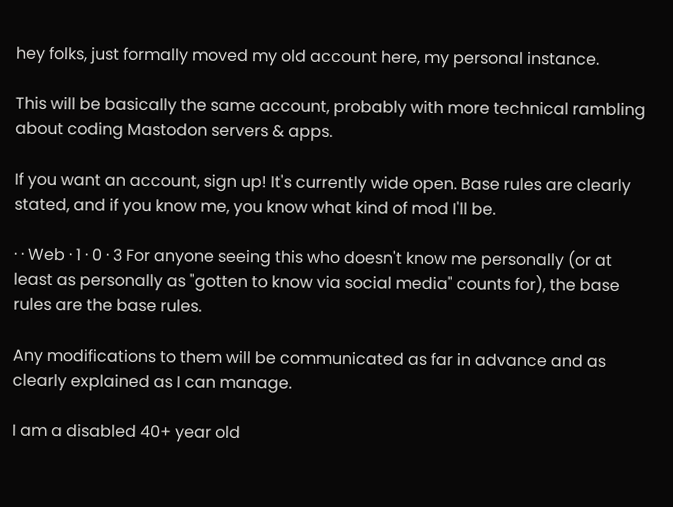hey folks, just formally moved my old account here, my personal instance.

This will be basically the same account, probably with more technical rambling about coding Mastodon servers & apps.

If you want an account, sign up! It's currently wide open. Base rules are clearly stated, and if you know me, you know what kind of mod I'll be.

· · Web · 1 · 0 · 3 For anyone seeing this who doesn't know me personally (or at least as personally as "gotten to know via social media" counts for), the base rules are the base rules.

Any modifications to them will be communicated as far in advance and as clearly explained as I can manage.

I am a disabled 40+ year old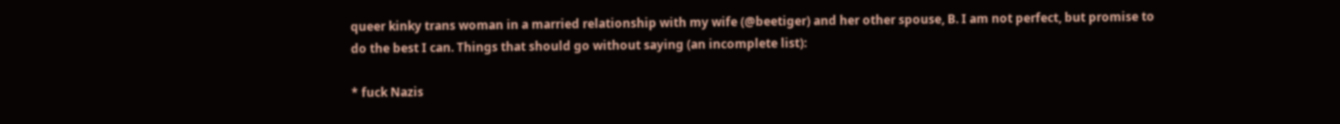queer kinky trans woman in a married relationship with my wife (@beetiger) and her other spouse, B. I am not perfect, but promise to do the best I can. Things that should go without saying (an incomplete list):

* fuck Nazis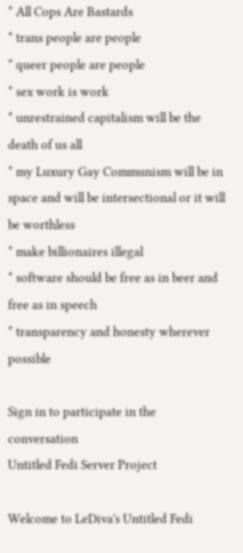* All Cops Are Bastards
* trans people are people
* queer people are people
* sex work is work
* unrestrained capitalism will be the death of us all
* my Luxury Gay Communism will be in space and will be intersectional or it will be worthless
* make billionaires illegal
* software should be free as in beer and free as in speech
* transparency and honesty wherever possible

Sign in to participate in the conversation
Untitled Fedi Server Project

Welcome to LeDiva's Untitled Fedi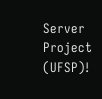Server Project (UFSP)!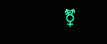⚧